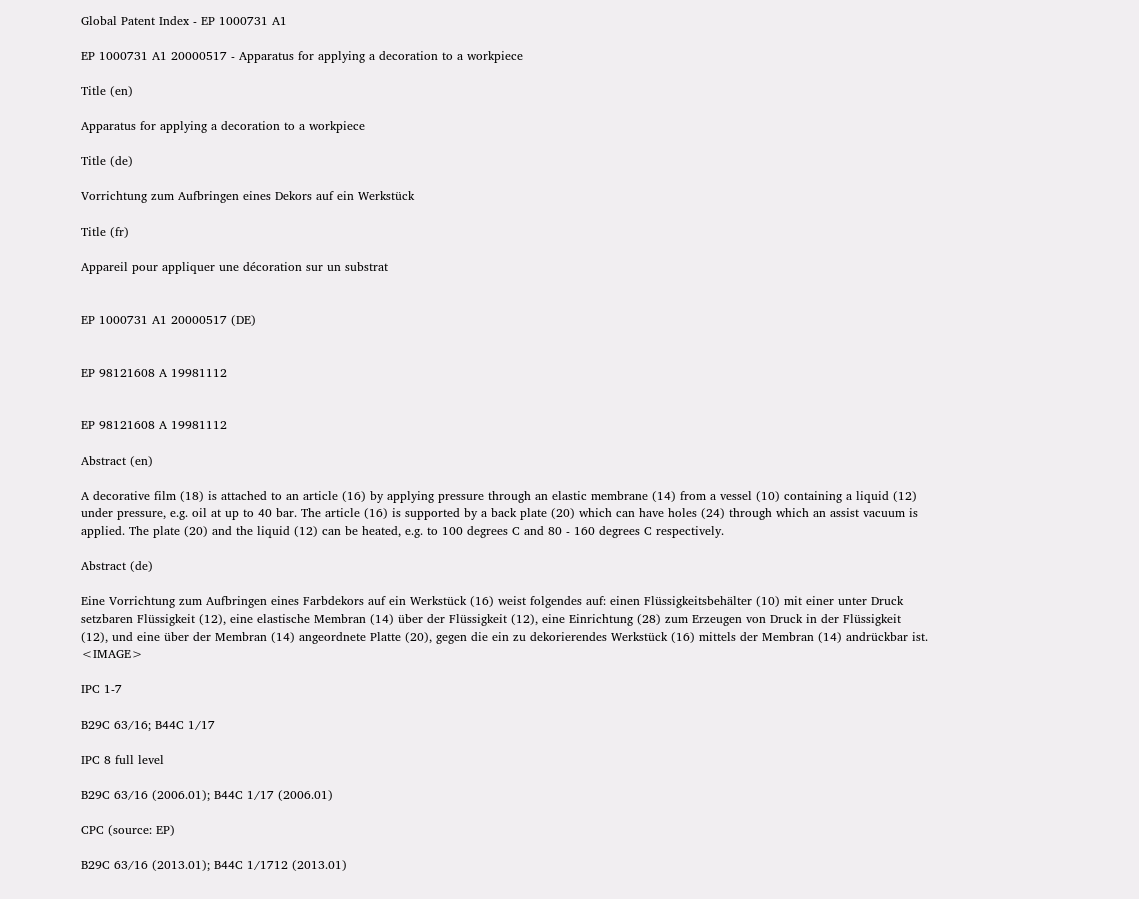Global Patent Index - EP 1000731 A1

EP 1000731 A1 20000517 - Apparatus for applying a decoration to a workpiece

Title (en)

Apparatus for applying a decoration to a workpiece

Title (de)

Vorrichtung zum Aufbringen eines Dekors auf ein Werkstück

Title (fr)

Appareil pour appliquer une décoration sur un substrat


EP 1000731 A1 20000517 (DE)


EP 98121608 A 19981112


EP 98121608 A 19981112

Abstract (en)

A decorative film (18) is attached to an article (16) by applying pressure through an elastic membrane (14) from a vessel (10) containing a liquid (12) under pressure, e.g. oil at up to 40 bar. The article (16) is supported by a back plate (20) which can have holes (24) through which an assist vacuum is applied. The plate (20) and the liquid (12) can be heated, e.g. to 100 degrees C and 80 - 160 degrees C respectively.

Abstract (de)

Eine Vorrichtung zum Aufbringen eines Farbdekors auf ein Werkstück (16) weist folgendes auf: einen Flüssigkeitsbehälter (10) mit einer unter Druck setzbaren Flüssigkeit (12), eine elastische Membran (14) über der Flüssigkeit (12), eine Einrichtung (28) zum Erzeugen von Druck in der Flüssigkeit (12), und eine über der Membran (14) angeordnete Platte (20), gegen die ein zu dekorierendes Werkstück (16) mittels der Membran (14) andrückbar ist. <IMAGE>

IPC 1-7

B29C 63/16; B44C 1/17

IPC 8 full level

B29C 63/16 (2006.01); B44C 1/17 (2006.01)

CPC (source: EP)

B29C 63/16 (2013.01); B44C 1/1712 (2013.01)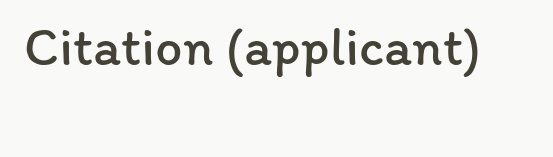Citation (applicant)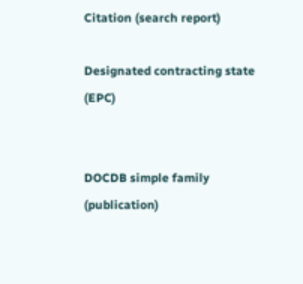Citation (search report)

Designated contracting state (EPC)


DOCDB simple family (publication)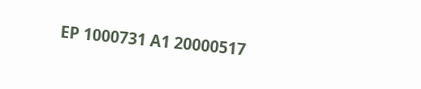EP 1000731 A1 20000517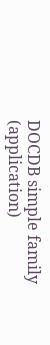DOCDB simple family (application)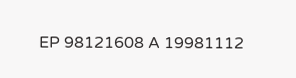EP 98121608 A 19981112